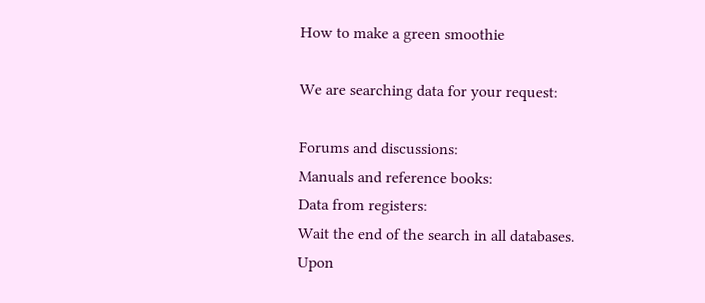How to make a green smoothie

We are searching data for your request:

Forums and discussions:
Manuals and reference books:
Data from registers:
Wait the end of the search in all databases.
Upon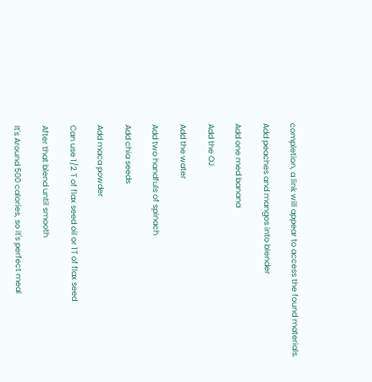completion, a link will appear to access the found materials.

Add peaches and mangos into blender

Add one med banana

Add the OJ

Add the water

Add two handfuls of spinach

Add chia seeds

Add maca powder

Can use 1/2 T of flax seed oil or 1T of flax seed

After that blend until smooth

It's Around 500 calories, so it's perfect meal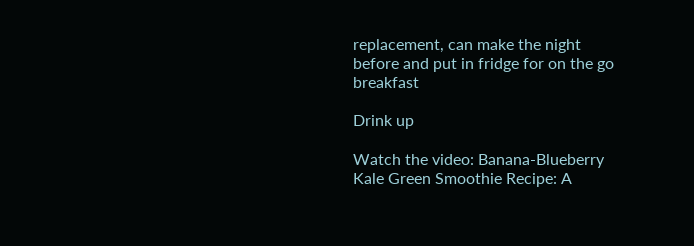replacement, can make the night before and put in fridge for on the go breakfast

Drink up

Watch the video: Banana-Blueberry Kale Green Smoothie Recipe: A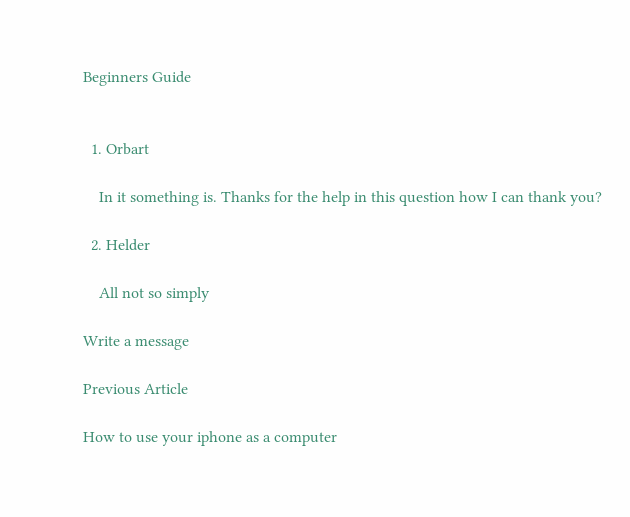Beginners Guide


  1. Orbart

    In it something is. Thanks for the help in this question how I can thank you?

  2. Helder

    All not so simply

Write a message

Previous Article

How to use your iphone as a computer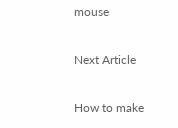mouse

Next Article

How to make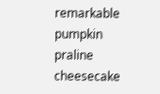remarkable pumpkin praline cheesecake